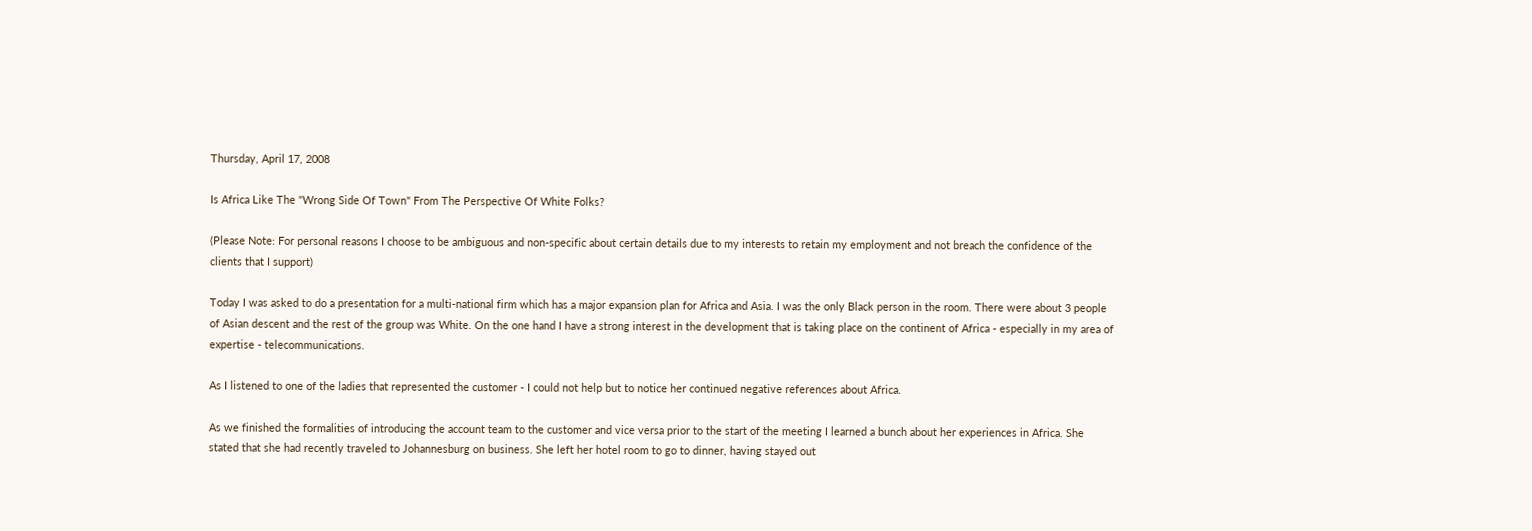Thursday, April 17, 2008

Is Africa Like The "Wrong Side Of Town" From The Perspective Of White Folks?

(Please Note: For personal reasons I choose to be ambiguous and non-specific about certain details due to my interests to retain my employment and not breach the confidence of the clients that I support)

Today I was asked to do a presentation for a multi-national firm which has a major expansion plan for Africa and Asia. I was the only Black person in the room. There were about 3 people of Asian descent and the rest of the group was White. On the one hand I have a strong interest in the development that is taking place on the continent of Africa - especially in my area of expertise - telecommunications.

As I listened to one of the ladies that represented the customer - I could not help but to notice her continued negative references about Africa.

As we finished the formalities of introducing the account team to the customer and vice versa prior to the start of the meeting I learned a bunch about her experiences in Africa. She stated that she had recently traveled to Johannesburg on business. She left her hotel room to go to dinner, having stayed out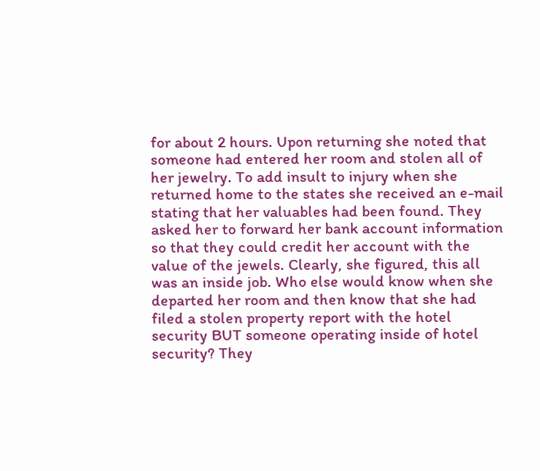for about 2 hours. Upon returning she noted that someone had entered her room and stolen all of her jewelry. To add insult to injury when she returned home to the states she received an e-mail stating that her valuables had been found. They asked her to forward her bank account information so that they could credit her account with the value of the jewels. Clearly, she figured, this all was an inside job. Who else would know when she departed her room and then know that she had filed a stolen property report with the hotel security BUT someone operating inside of hotel security? They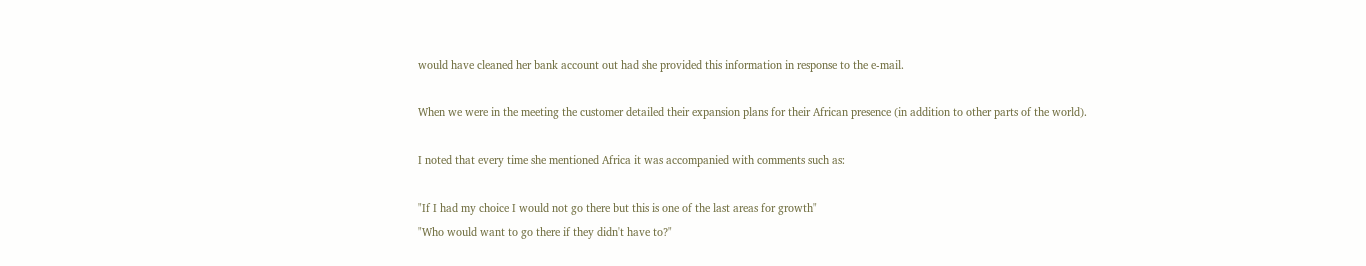would have cleaned her bank account out had she provided this information in response to the e-mail.

When we were in the meeting the customer detailed their expansion plans for their African presence (in addition to other parts of the world).

I noted that every time she mentioned Africa it was accompanied with comments such as:

"If I had my choice I would not go there but this is one of the last areas for growth"
"Who would want to go there if they didn't have to?"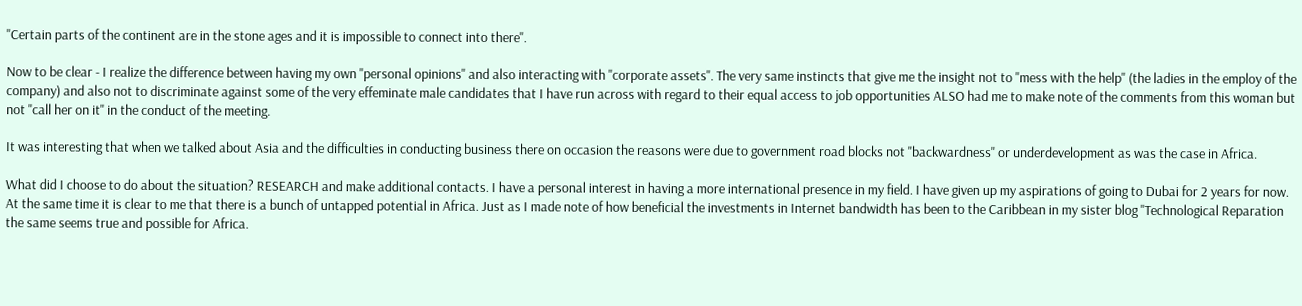"Certain parts of the continent are in the stone ages and it is impossible to connect into there".

Now to be clear - I realize the difference between having my own "personal opinions" and also interacting with "corporate assets". The very same instincts that give me the insight not to "mess with the help" (the ladies in the employ of the company) and also not to discriminate against some of the very effeminate male candidates that I have run across with regard to their equal access to job opportunities ALSO had me to make note of the comments from this woman but not "call her on it" in the conduct of the meeting.

It was interesting that when we talked about Asia and the difficulties in conducting business there on occasion the reasons were due to government road blocks not "backwardness" or underdevelopment as was the case in Africa.

What did I choose to do about the situation? RESEARCH and make additional contacts. I have a personal interest in having a more international presence in my field. I have given up my aspirations of going to Dubai for 2 years for now. At the same time it is clear to me that there is a bunch of untapped potential in Africa. Just as I made note of how beneficial the investments in Internet bandwidth has been to the Caribbean in my sister blog "Technological Reparation the same seems true and possible for Africa.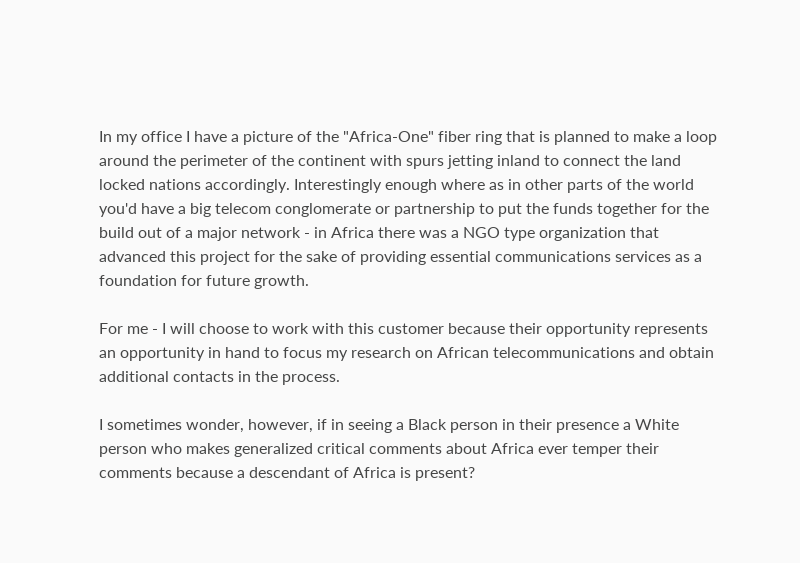In my office I have a picture of the "Africa-One" fiber ring that is planned to make a loop around the perimeter of the continent with spurs jetting inland to connect the land locked nations accordingly. Interestingly enough where as in other parts of the world you'd have a big telecom conglomerate or partnership to put the funds together for the build out of a major network - in Africa there was a NGO type organization that advanced this project for the sake of providing essential communications services as a foundation for future growth.

For me - I will choose to work with this customer because their opportunity represents an opportunity in hand to focus my research on African telecommunications and obtain additional contacts in the process.

I sometimes wonder, however, if in seeing a Black person in their presence a White person who makes generalized critical comments about Africa ever temper their comments because a descendant of Africa is present?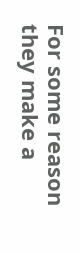For some reason they make a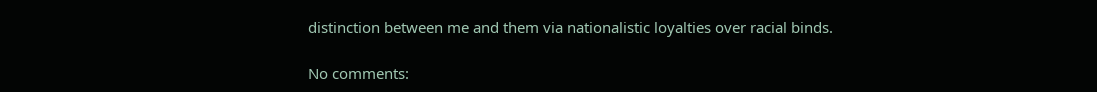distinction between me and them via nationalistic loyalties over racial binds.

No comments: